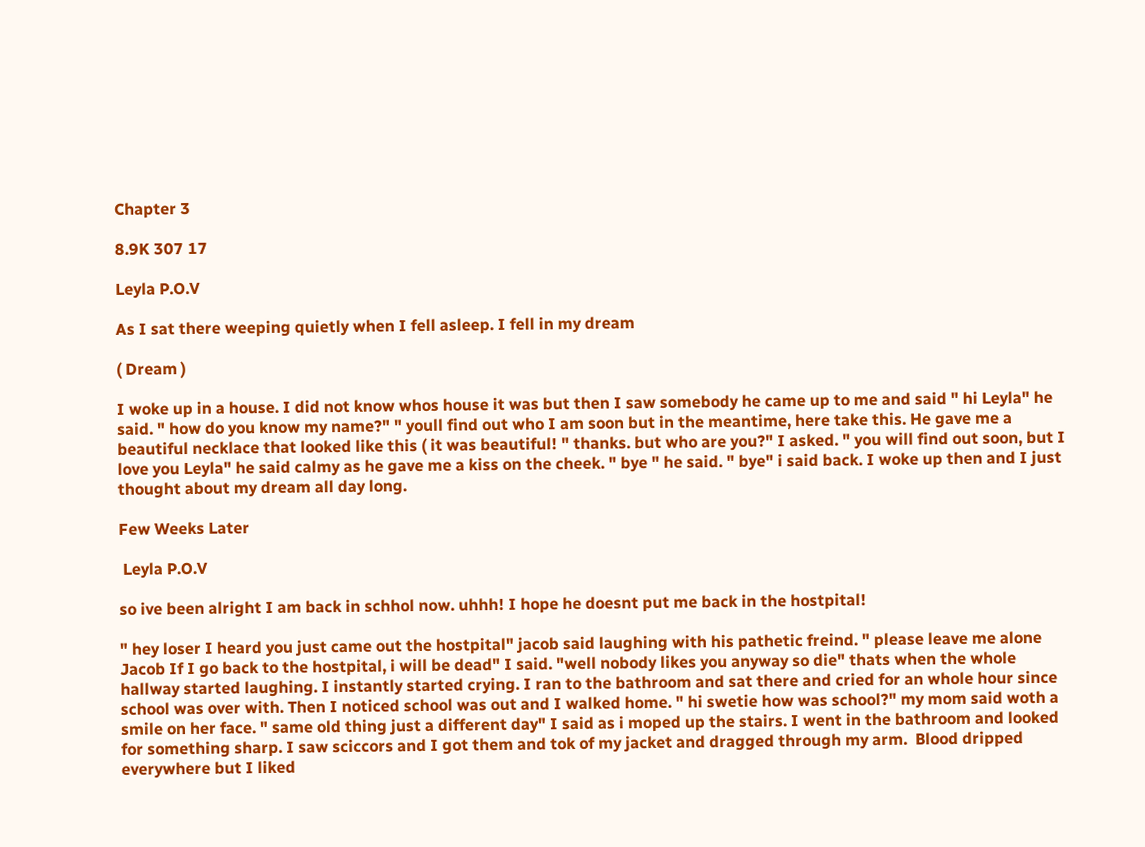Chapter 3

8.9K 307 17

Leyla P.O.V

As I sat there weeping quietly when I fell asleep. I fell in my dream

( Dream )

I woke up in a house. I did not know whos house it was but then I saw somebody he came up to me and said " hi Leyla" he said. " how do you know my name?" " youll find out who I am soon but in the meantime, here take this. He gave me a beautiful necklace that looked like this ( it was beautiful! " thanks. but who are you?" I asked. " you will find out soon, but I love you Leyla" he said calmy as he gave me a kiss on the cheek. " bye " he said. " bye" i said back. I woke up then and I just thought about my dream all day long.

Few Weeks Later

 Leyla P.O.V

so ive been alright I am back in schhol now. uhhh! I hope he doesnt put me back in the hostpital!

" hey loser I heard you just came out the hostpital" jacob said laughing with his pathetic freind. " please leave me alone Jacob If I go back to the hostpital, i will be dead" I said. "well nobody likes you anyway so die" thats when the whole hallway started laughing. I instantly started crying. I ran to the bathroom and sat there and cried for an whole hour since school was over with. Then I noticed school was out and I walked home. " hi swetie how was school?" my mom said woth a smile on her face. " same old thing just a different day" I said as i moped up the stairs. I went in the bathroom and looked for something sharp. I saw sciccors and I got them and tok of my jacket and dragged through my arm.  Blood dripped everywhere but I liked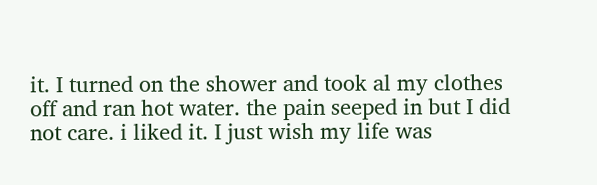it. I turned on the shower and took al my clothes off and ran hot water. the pain seeped in but I did not care. i liked it. I just wish my life was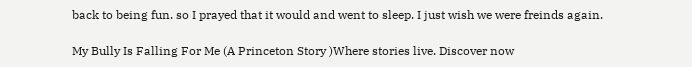back to being fun. so I prayed that it would and went to sleep. I just wish we were freinds again.

My Bully Is Falling For Me (A Princeton Story )Where stories live. Discover now